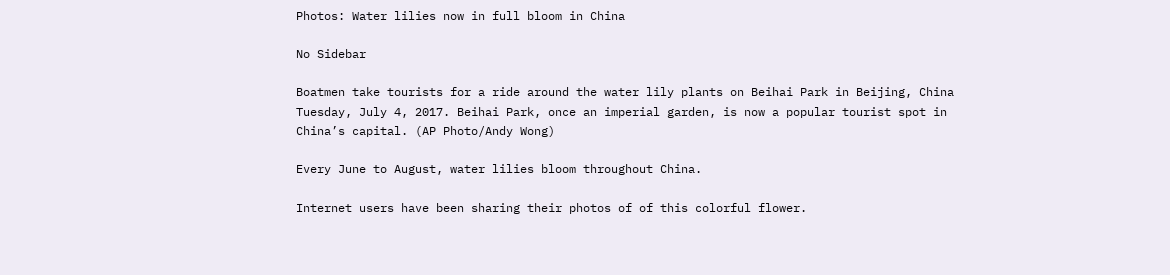Photos: Water lilies now in full bloom in China

No Sidebar

Boatmen take tourists for a ride around the water lily plants on Beihai Park in Beijing, China Tuesday, July 4, 2017. Beihai Park, once an imperial garden, is now a popular tourist spot in China’s capital. (AP Photo/Andy Wong)

Every June to August, water lilies bloom throughout China.

Internet users have been sharing their photos of of this colorful flower.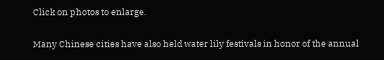Click on photos to enlarge.

Many Chinese cities have also held water lily festivals in honor of the annual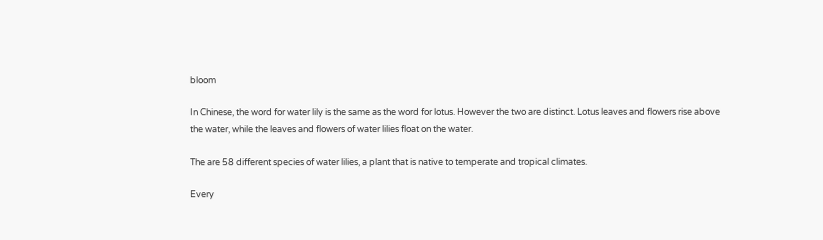bloom

In Chinese, the word for water lily is the same as the word for lotus. However the two are distinct. Lotus leaves and flowers rise above the water, while the leaves and flowers of water lilies float on the water.

The are 58 different species of water lilies, a plant that is native to temperate and tropical climates.

Every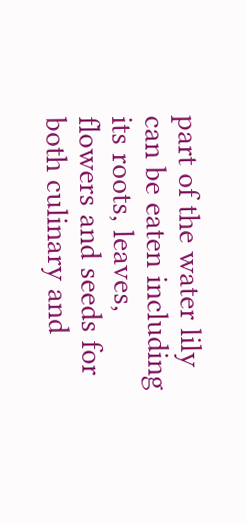part of the water lily can be eaten including its roots, leaves, flowers and seeds for both culinary and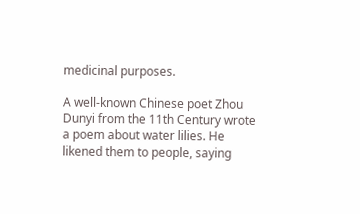medicinal purposes.

A well-known Chinese poet Zhou Dunyi from the 11th Century wrote a poem about water lilies. He likened them to people, saying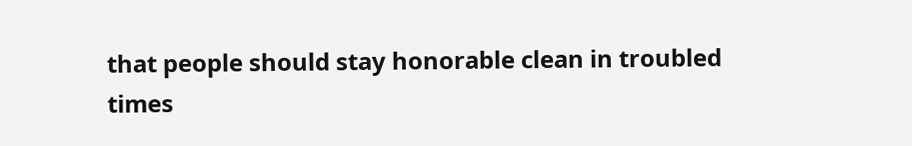that people should stay honorable clean in troubled times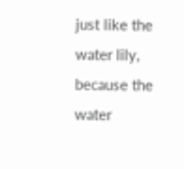just like the water lily, because the water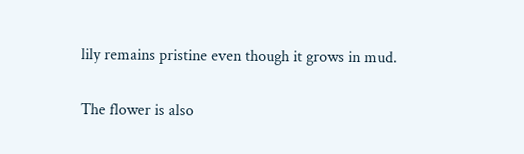lily remains pristine even though it grows in mud.

The flower is also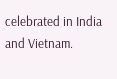celebrated in India and Vietnam.